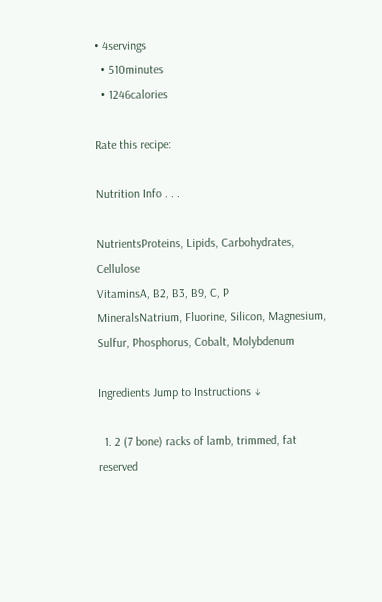• 4servings
  • 510minutes
  • 1246calories

Rate this recipe:

Nutrition Info . . .

NutrientsProteins, Lipids, Carbohydrates, Cellulose
VitaminsA, B2, B3, B9, C, P
MineralsNatrium, Fluorine, Silicon, Magnesium, Sulfur, Phosphorus, Cobalt, Molybdenum

Ingredients Jump to Instructions ↓

  1. 2 (7 bone) racks of lamb, trimmed, fat reserved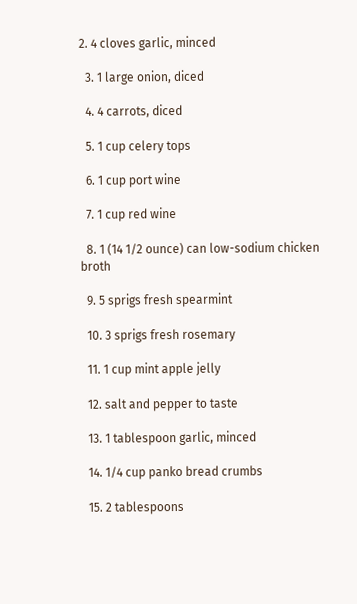2. 4 cloves garlic, minced

  3. 1 large onion, diced

  4. 4 carrots, diced

  5. 1 cup celery tops

  6. 1 cup port wine

  7. 1 cup red wine

  8. 1 (14 1/2 ounce) can low-sodium chicken broth

  9. 5 sprigs fresh spearmint

  10. 3 sprigs fresh rosemary

  11. 1 cup mint apple jelly

  12. salt and pepper to taste

  13. 1 tablespoon garlic, minced

  14. 1/4 cup panko bread crumbs

  15. 2 tablespoons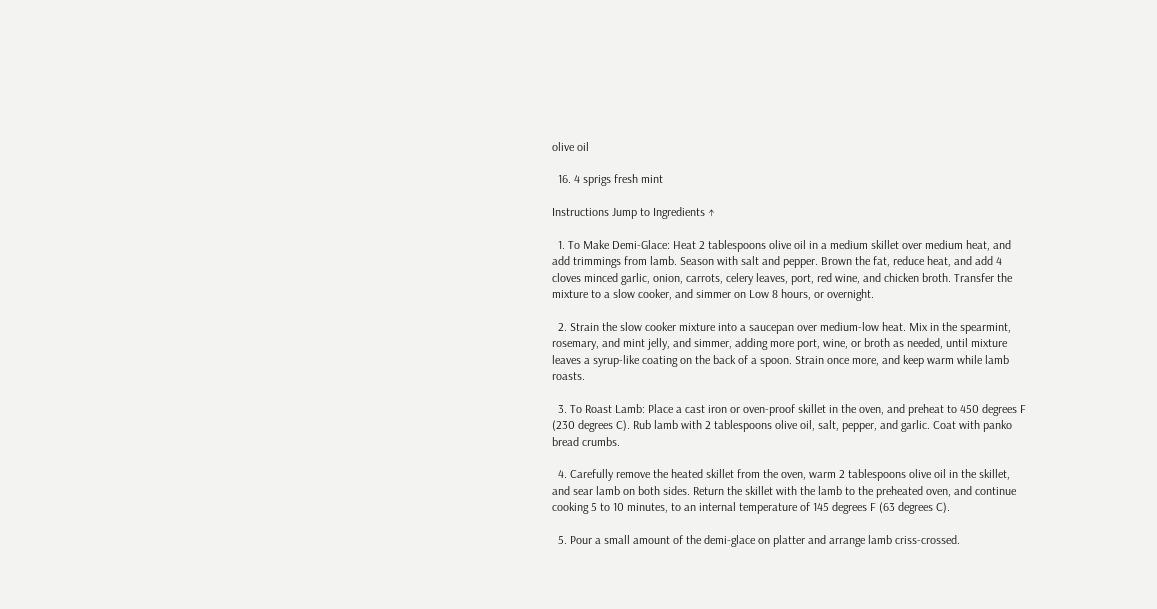olive oil

  16. 4 sprigs fresh mint

Instructions Jump to Ingredients ↑

  1. To Make Demi-Glace: Heat 2 tablespoons olive oil in a medium skillet over medium heat, and add trimmings from lamb. Season with salt and pepper. Brown the fat, reduce heat, and add 4 cloves minced garlic, onion, carrots, celery leaves, port, red wine, and chicken broth. Transfer the mixture to a slow cooker, and simmer on Low 8 hours, or overnight.

  2. Strain the slow cooker mixture into a saucepan over medium-low heat. Mix in the spearmint, rosemary, and mint jelly, and simmer, adding more port, wine, or broth as needed, until mixture leaves a syrup-like coating on the back of a spoon. Strain once more, and keep warm while lamb roasts.

  3. To Roast Lamb: Place a cast iron or oven-proof skillet in the oven, and preheat to 450 degrees F (230 degrees C). Rub lamb with 2 tablespoons olive oil, salt, pepper, and garlic. Coat with panko bread crumbs.

  4. Carefully remove the heated skillet from the oven, warm 2 tablespoons olive oil in the skillet, and sear lamb on both sides. Return the skillet with the lamb to the preheated oven, and continue cooking 5 to 10 minutes, to an internal temperature of 145 degrees F (63 degrees C).

  5. Pour a small amount of the demi-glace on platter and arrange lamb criss-crossed.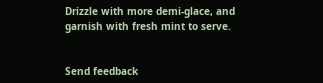Drizzle with more demi-glace, and garnish with fresh mint to serve.


Send feedback